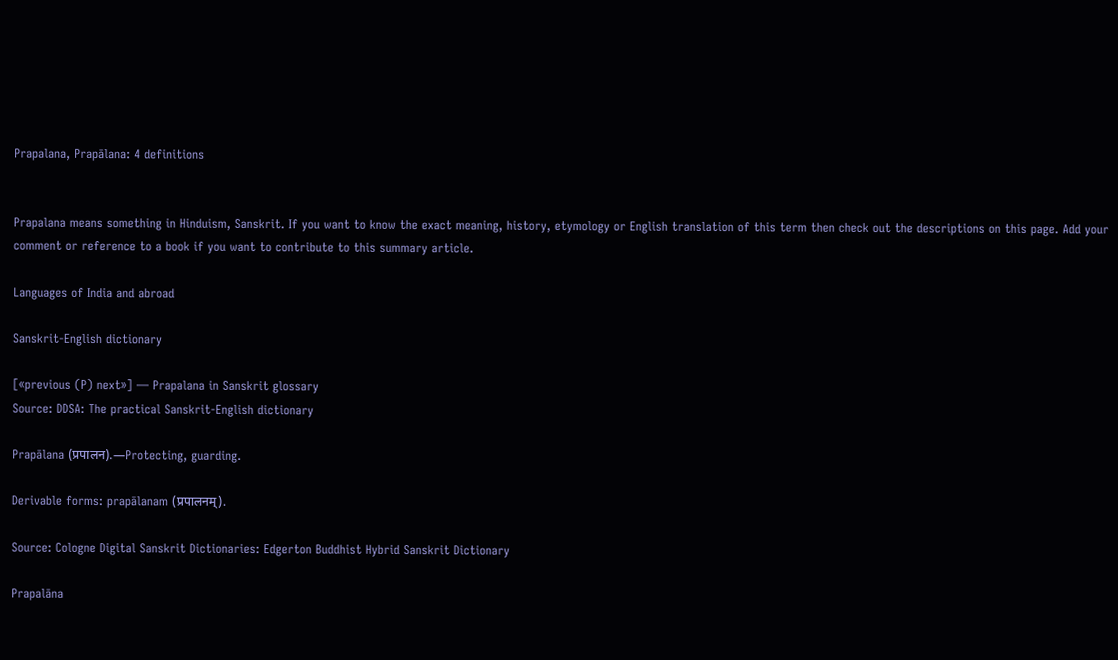Prapalana, Prapālana: 4 definitions


Prapalana means something in Hinduism, Sanskrit. If you want to know the exact meaning, history, etymology or English translation of this term then check out the descriptions on this page. Add your comment or reference to a book if you want to contribute to this summary article.

Languages of India and abroad

Sanskrit-English dictionary

[«previous (P) next»] — Prapalana in Sanskrit glossary
Source: DDSA: The practical Sanskrit-English dictionary

Prapālana (प्रपालन).—Protecting, guarding.

Derivable forms: prapālanam (प्रपालनम्).

Source: Cologne Digital Sanskrit Dictionaries: Edgerton Buddhist Hybrid Sanskrit Dictionary

Prapalāna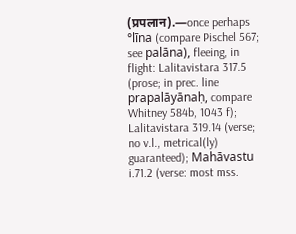(प्रपलान).—once perhaps °līna (compare Pischel 567; see palāna), fleeing, in flight: Lalitavistara 317.5 (prose; in prec. line prapalāyānaḥ, compare Whitney 584b, 1043 f); Lalitavistara 319.14 (verse; no v.l., metrical(ly) guaranteed); Mahāvastu i.71.2 (verse: most mss.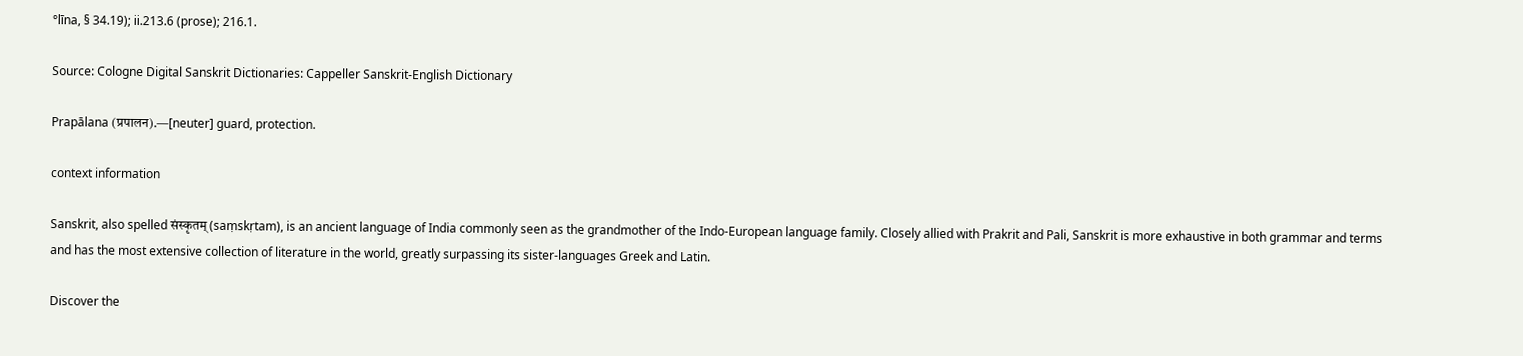°līna, § 34.19); ii.213.6 (prose); 216.1.

Source: Cologne Digital Sanskrit Dictionaries: Cappeller Sanskrit-English Dictionary

Prapālana (प्रपालन).—[neuter] guard, protection.

context information

Sanskrit, also spelled संस्कृतम् (saṃskṛtam), is an ancient language of India commonly seen as the grandmother of the Indo-European language family. Closely allied with Prakrit and Pali, Sanskrit is more exhaustive in both grammar and terms and has the most extensive collection of literature in the world, greatly surpassing its sister-languages Greek and Latin.

Discover the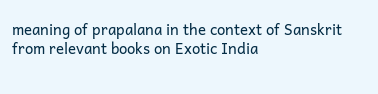meaning of prapalana in the context of Sanskrit from relevant books on Exotic India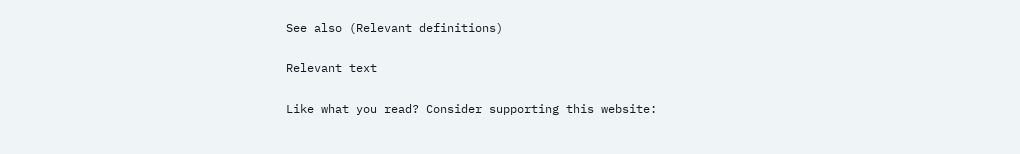See also (Relevant definitions)

Relevant text

Like what you read? Consider supporting this website: